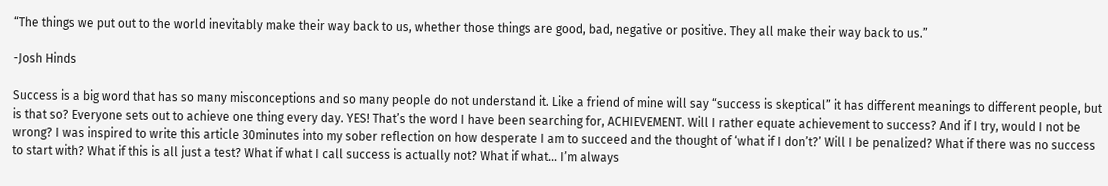“The things we put out to the world inevitably make their way back to us, whether those things are good, bad, negative or positive. They all make their way back to us.”

-Josh Hinds

Success is a big word that has so many misconceptions and so many people do not understand it. Like a friend of mine will say “success is skeptical” it has different meanings to different people, but is that so? Everyone sets out to achieve one thing every day. YES! That’s the word I have been searching for, ACHIEVEMENT. Will I rather equate achievement to success? And if I try, would I not be wrong? I was inspired to write this article 30minutes into my sober reflection on how desperate I am to succeed and the thought of ‘what if I don’t?’ Will I be penalized? What if there was no success to start with? What if this is all just a test? What if what I call success is actually not? What if what… I’m always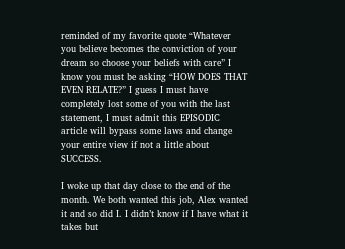reminded of my favorite quote “Whatever you believe becomes the conviction of your dream so choose your beliefs with care” I know you must be asking “HOW DOES THAT EVEN RELATE?” I guess I must have completely lost some of you with the last statement, I must admit this EPISODIC article will bypass some laws and change your entire view if not a little about SUCCESS.

I woke up that day close to the end of the month. We both wanted this job, Alex wanted it and so did I. I didn’t know if I have what it takes but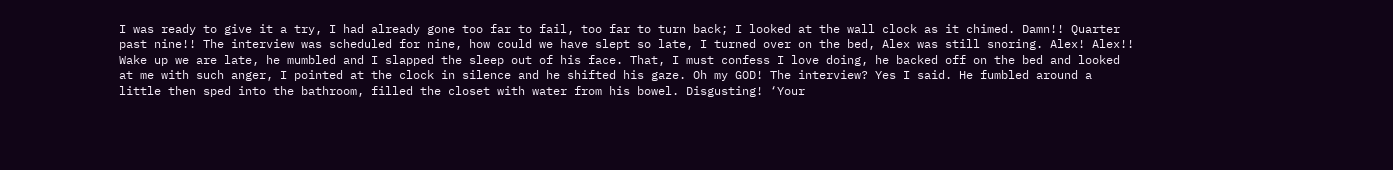I was ready to give it a try, I had already gone too far to fail, too far to turn back; I looked at the wall clock as it chimed. Damn!! Quarter past nine!! The interview was scheduled for nine, how could we have slept so late, I turned over on the bed, Alex was still snoring. Alex! Alex!! Wake up we are late, he mumbled and I slapped the sleep out of his face. That, I must confess I love doing, he backed off on the bed and looked at me with such anger, I pointed at the clock in silence and he shifted his gaze. Oh my GOD! The interview? Yes I said. He fumbled around a little then sped into the bathroom, filled the closet with water from his bowel. Disgusting! ‘Your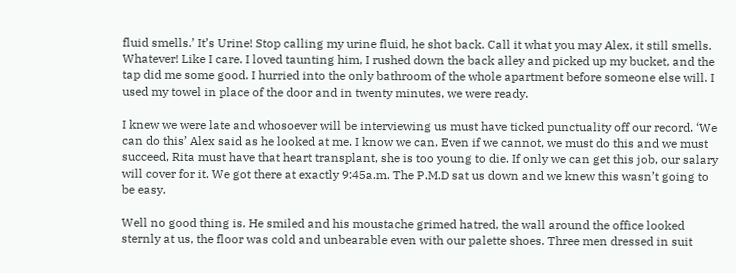fluid smells.’ It’s Urine! Stop calling my urine fluid, he shot back. Call it what you may Alex, it still smells. Whatever! Like I care. I loved taunting him, I rushed down the back alley and picked up my bucket, and the tap did me some good. I hurried into the only bathroom of the whole apartment before someone else will. I used my towel in place of the door and in twenty minutes, we were ready.

I knew we were late and whosoever will be interviewing us must have ticked punctuality off our record. ‘We can do this’ Alex said as he looked at me. I know we can. Even if we cannot, we must do this and we must succeed, Rita must have that heart transplant, she is too young to die. If only we can get this job, our salary will cover for it. We got there at exactly 9:45a.m. The P.M.D sat us down and we knew this wasn’t going to be easy.

Well no good thing is. He smiled and his moustache grimed hatred, the wall around the office looked sternly at us, the floor was cold and unbearable even with our palette shoes. Three men dressed in suit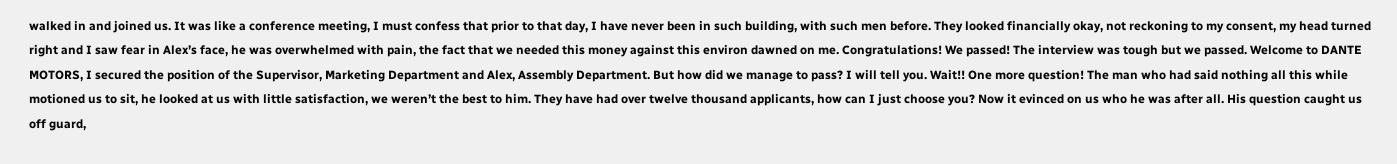walked in and joined us. It was like a conference meeting, I must confess that prior to that day, I have never been in such building, with such men before. They looked financially okay, not reckoning to my consent, my head turned right and I saw fear in Alex’s face, he was overwhelmed with pain, the fact that we needed this money against this environ dawned on me. Congratulations! We passed! The interview was tough but we passed. Welcome to DANTE MOTORS, I secured the position of the Supervisor, Marketing Department and Alex, Assembly Department. But how did we manage to pass? I will tell you. Wait!! One more question! The man who had said nothing all this while motioned us to sit, he looked at us with little satisfaction, we weren’t the best to him. They have had over twelve thousand applicants, how can I just choose you? Now it evinced on us who he was after all. His question caught us off guard,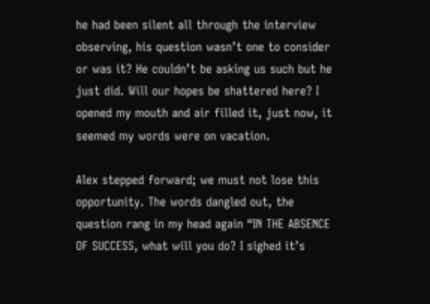he had been silent all through the interview observing, his question wasn’t one to consider or was it? He couldn’t be asking us such but he just did. Will our hopes be shattered here? I opened my mouth and air filled it, just now, it seemed my words were on vacation.

Alex stepped forward; we must not lose this opportunity. The words dangled out, the question rang in my head again “IN THE ABSENCE OF SUCCESS, what will you do? I sighed it’s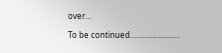over…

To be continued…………………….